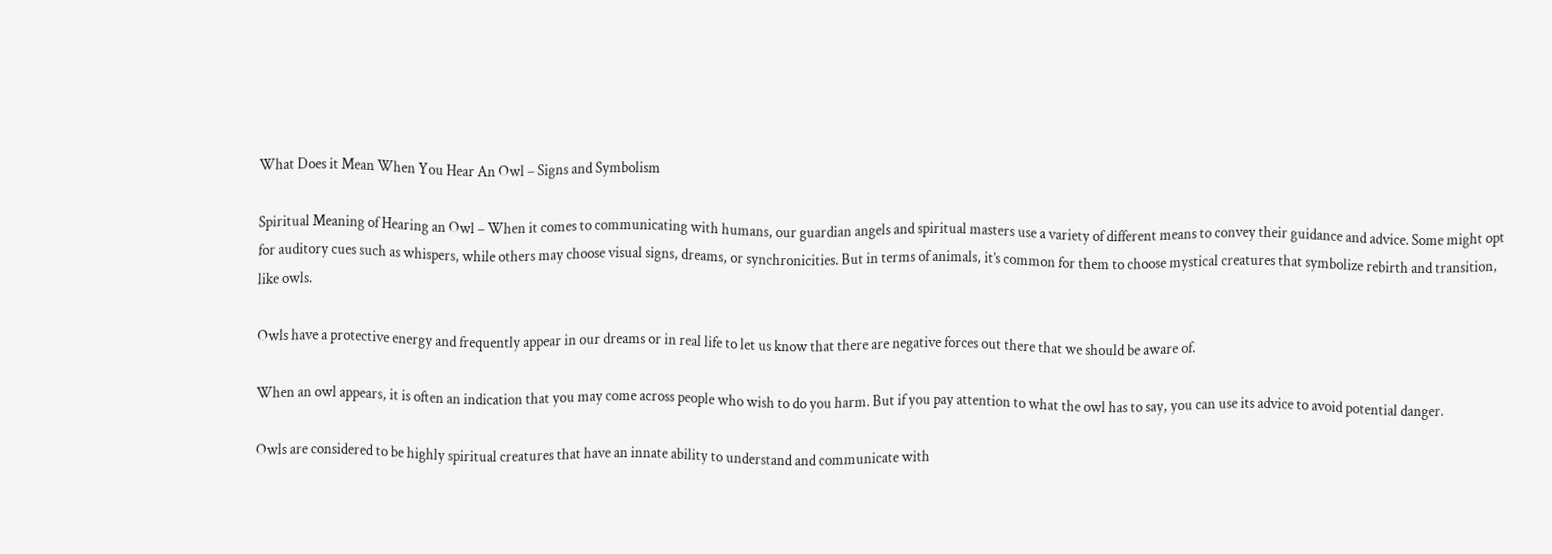What Does it Mean When You Hear An Owl – Signs and Symbolism

Spiritual Meaning of Hearing an Owl – When it comes to communicating with humans, our guardian angels and spiritual masters use a variety of different means to convey their guidance and advice. Some might opt for auditory cues such as whispers, while others may choose visual signs, dreams, or synchronicities. But in terms of animals, it’s common for them to choose mystical creatures that symbolize rebirth and transition, like owls.

Owls have a protective energy and frequently appear in our dreams or in real life to let us know that there are negative forces out there that we should be aware of.

When an owl appears, it is often an indication that you may come across people who wish to do you harm. But if you pay attention to what the owl has to say, you can use its advice to avoid potential danger.

Owls are considered to be highly spiritual creatures that have an innate ability to understand and communicate with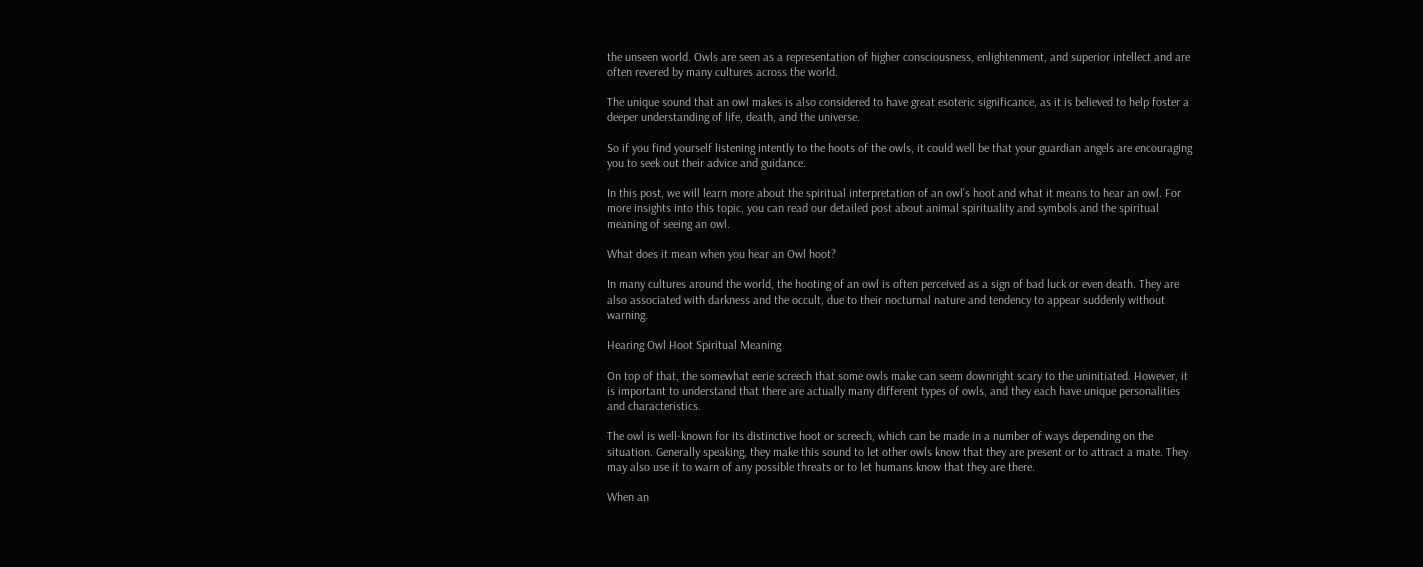the unseen world. Owls are seen as a representation of higher consciousness, enlightenment, and superior intellect and are often revered by many cultures across the world.

The unique sound that an owl makes is also considered to have great esoteric significance, as it is believed to help foster a deeper understanding of life, death, and the universe.

So if you find yourself listening intently to the hoots of the owls, it could well be that your guardian angels are encouraging you to seek out their advice and guidance.

In this post, we will learn more about the spiritual interpretation of an owl’s hoot and what it means to hear an owl. For more insights into this topic, you can read our detailed post about animal spirituality and symbols and the spiritual meaning of seeing an owl.

What does it mean when you hear an Owl hoot?

In many cultures around the world, the hooting of an owl is often perceived as a sign of bad luck or even death. They are also associated with darkness and the occult, due to their nocturnal nature and tendency to appear suddenly without warning.

Hearing Owl Hoot Spiritual Meaning

On top of that, the somewhat eerie screech that some owls make can seem downright scary to the uninitiated. However, it is important to understand that there are actually many different types of owls, and they each have unique personalities and characteristics.

The owl is well-known for its distinctive hoot or screech, which can be made in a number of ways depending on the situation. Generally speaking, they make this sound to let other owls know that they are present or to attract a mate. They may also use it to warn of any possible threats or to let humans know that they are there.

When an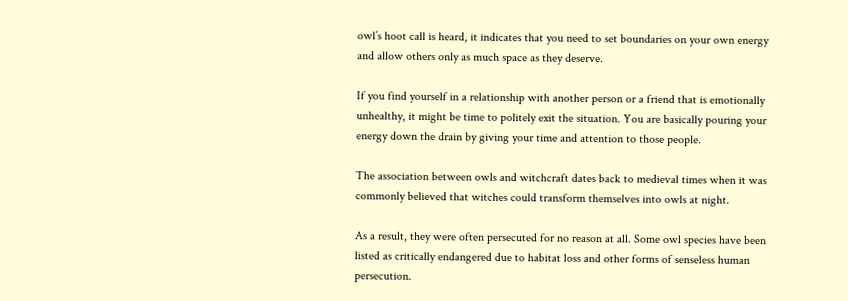owl’s hoot call is heard, it indicates that you need to set boundaries on your own energy and allow others only as much space as they deserve.

If you find yourself in a relationship with another person or a friend that is emotionally unhealthy, it might be time to politely exit the situation. You are basically pouring your energy down the drain by giving your time and attention to those people.

The association between owls and witchcraft dates back to medieval times when it was commonly believed that witches could transform themselves into owls at night.

As a result, they were often persecuted for no reason at all. Some owl species have been listed as critically endangered due to habitat loss and other forms of senseless human persecution.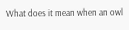What does it mean when an owl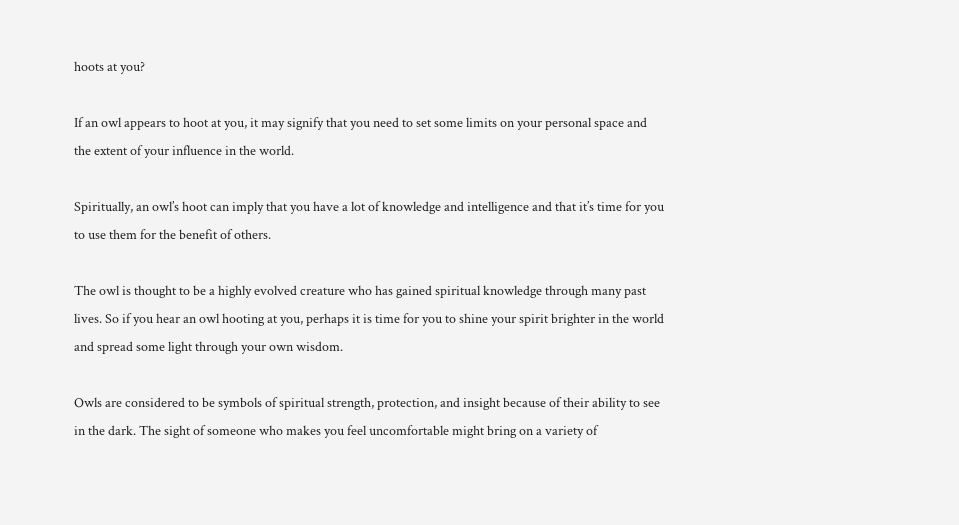hoots at you?

If an owl appears to hoot at you, it may signify that you need to set some limits on your personal space and the extent of your influence in the world.

Spiritually, an owl’s hoot can imply that you have a lot of knowledge and intelligence and that it’s time for you to use them for the benefit of others.

The owl is thought to be a highly evolved creature who has gained spiritual knowledge through many past lives. So if you hear an owl hooting at you, perhaps it is time for you to shine your spirit brighter in the world and spread some light through your own wisdom.

Owls are considered to be symbols of spiritual strength, protection, and insight because of their ability to see in the dark. The sight of someone who makes you feel uncomfortable might bring on a variety of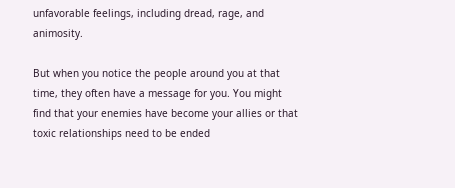unfavorable feelings, including dread, rage, and animosity.

But when you notice the people around you at that time, they often have a message for you. You might find that your enemies have become your allies or that toxic relationships need to be ended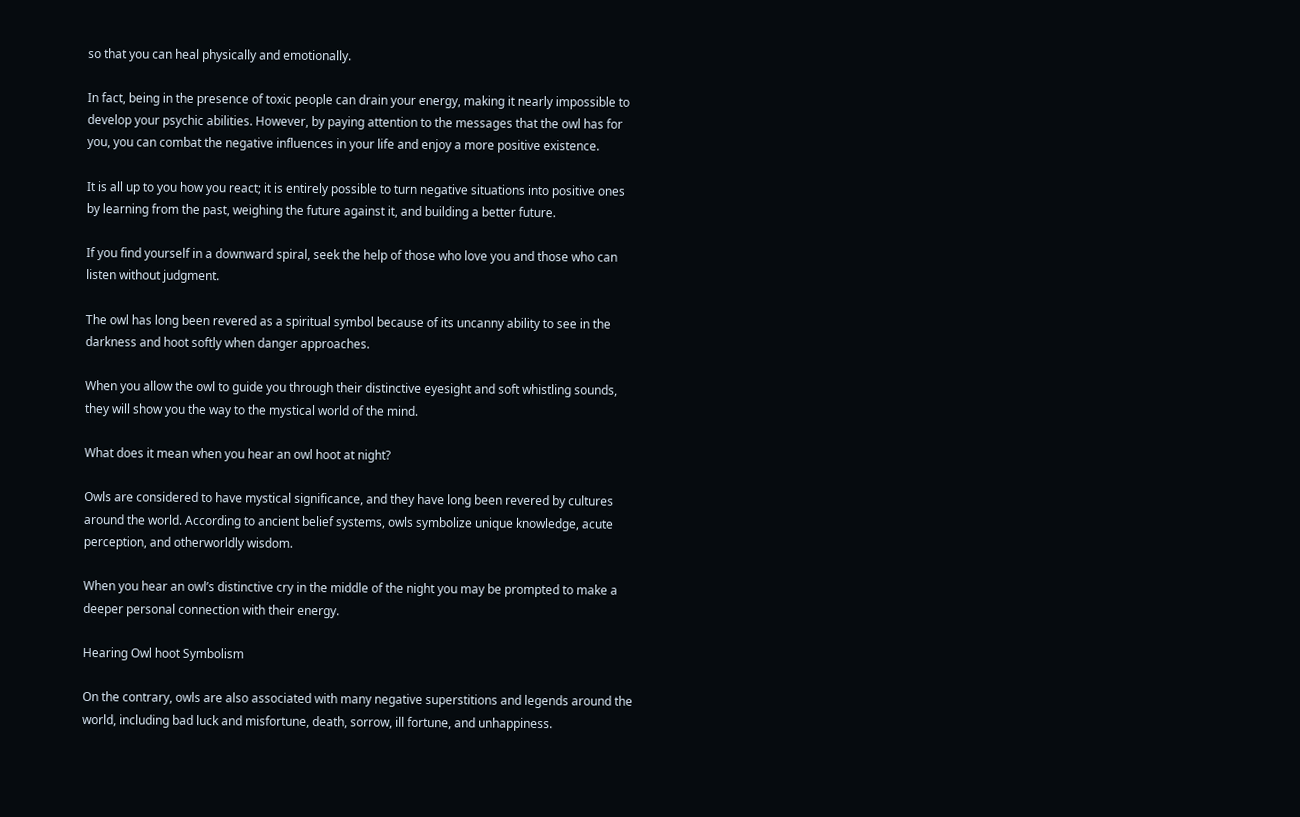so that you can heal physically and emotionally.

In fact, being in the presence of toxic people can drain your energy, making it nearly impossible to develop your psychic abilities. However, by paying attention to the messages that the owl has for you, you can combat the negative influences in your life and enjoy a more positive existence.

It is all up to you how you react; it is entirely possible to turn negative situations into positive ones by learning from the past, weighing the future against it, and building a better future.

If you find yourself in a downward spiral, seek the help of those who love you and those who can listen without judgment.

The owl has long been revered as a spiritual symbol because of its uncanny ability to see in the darkness and hoot softly when danger approaches.

When you allow the owl to guide you through their distinctive eyesight and soft whistling sounds, they will show you the way to the mystical world of the mind.

What does it mean when you hear an owl hoot at night?

Owls are considered to have mystical significance, and they have long been revered by cultures around the world. According to ancient belief systems, owls symbolize unique knowledge, acute perception, and otherworldly wisdom.

When you hear an owl’s distinctive cry in the middle of the night you may be prompted to make a deeper personal connection with their energy.

Hearing Owl hoot Symbolism

On the contrary, owls are also associated with many negative superstitions and legends around the world, including bad luck and misfortune, death, sorrow, ill fortune, and unhappiness.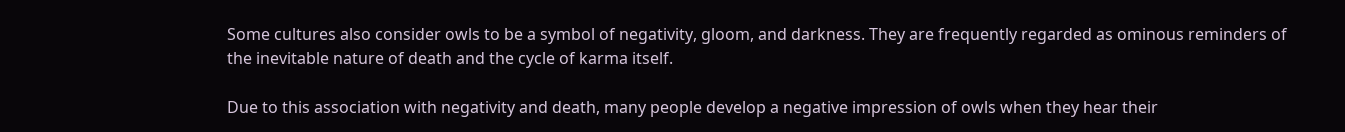Some cultures also consider owls to be a symbol of negativity, gloom, and darkness. They are frequently regarded as ominous reminders of the inevitable nature of death and the cycle of karma itself.

Due to this association with negativity and death, many people develop a negative impression of owls when they hear their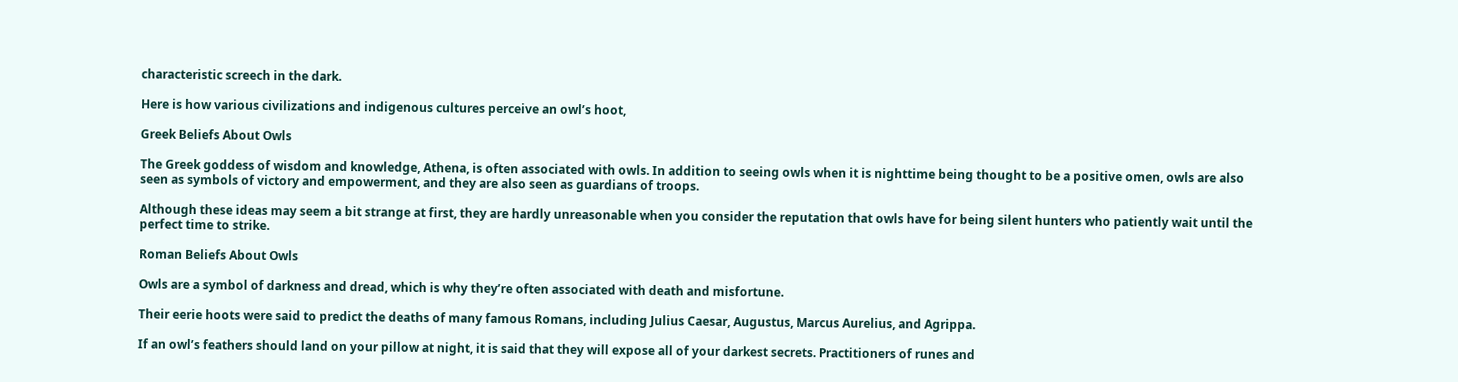characteristic screech in the dark.

Here is how various civilizations and indigenous cultures perceive an owl’s hoot,

Greek Beliefs About Owls

The Greek goddess of wisdom and knowledge, Athena, is often associated with owls. In addition to seeing owls when it is nighttime being thought to be a positive omen, owls are also seen as symbols of victory and empowerment, and they are also seen as guardians of troops.

Although these ideas may seem a bit strange at first, they are hardly unreasonable when you consider the reputation that owls have for being silent hunters who patiently wait until the perfect time to strike.

Roman Beliefs About Owls

Owls are a symbol of darkness and dread, which is why they’re often associated with death and misfortune.

Their eerie hoots were said to predict the deaths of many famous Romans, including Julius Caesar, Augustus, Marcus Aurelius, and Agrippa.

If an owl’s feathers should land on your pillow at night, it is said that they will expose all of your darkest secrets. Practitioners of runes and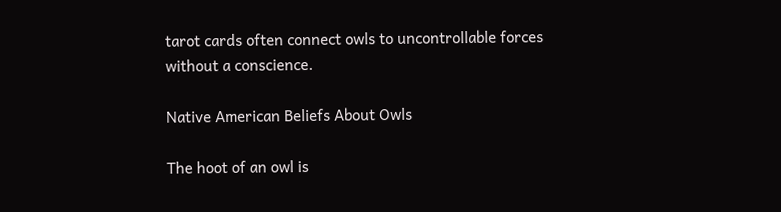tarot cards often connect owls to uncontrollable forces without a conscience.

Native American Beliefs About Owls

The hoot of an owl is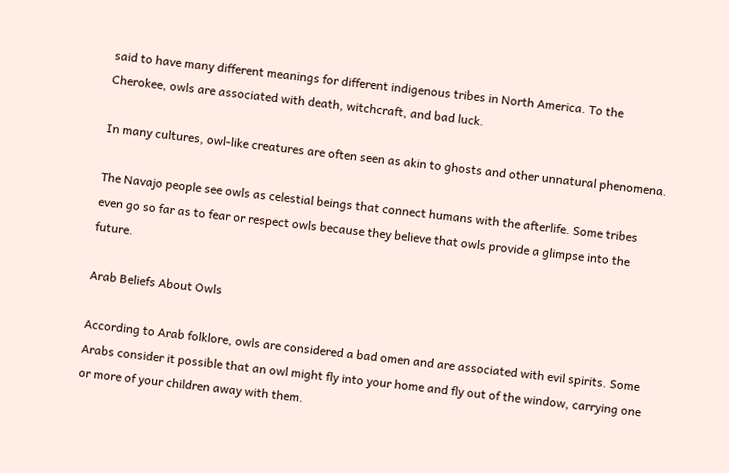said to have many different meanings for different indigenous tribes in North America. To the Cherokee, owls are associated with death, witchcraft, and bad luck.

In many cultures, owl-like creatures are often seen as akin to ghosts and other unnatural phenomena.

The Navajo people see owls as celestial beings that connect humans with the afterlife. Some tribes even go so far as to fear or respect owls because they believe that owls provide a glimpse into the future.

Arab Beliefs About Owls

According to Arab folklore, owls are considered a bad omen and are associated with evil spirits. Some Arabs consider it possible that an owl might fly into your home and fly out of the window, carrying one or more of your children away with them.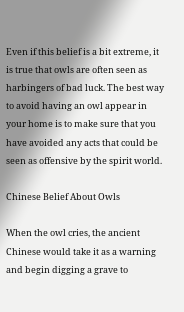Even if this belief is a bit extreme, it is true that owls are often seen as harbingers of bad luck. The best way to avoid having an owl appear in your home is to make sure that you have avoided any acts that could be seen as offensive by the spirit world.

Chinese Belief About Owls

When the owl cries, the ancient Chinese would take it as a warning and begin digging a grave to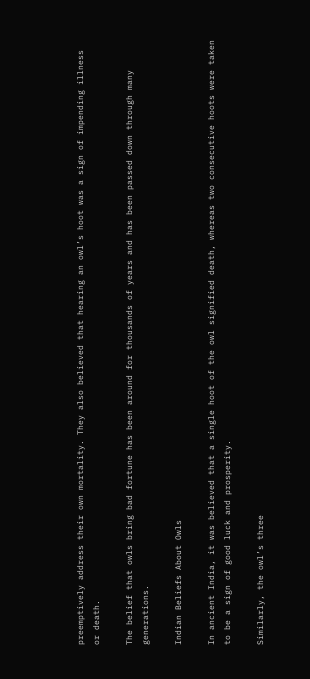preemptively address their own mortality. They also believed that hearing an owl’s hoot was a sign of impending illness or death.

The belief that owls bring bad fortune has been around for thousands of years and has been passed down through many generations.

Indian Beliefs About Owls

In ancient India, it was believed that a single hoot of the owl signified death, whereas two consecutive hoots were taken to be a sign of good luck and prosperity.

Similarly, the owl’s three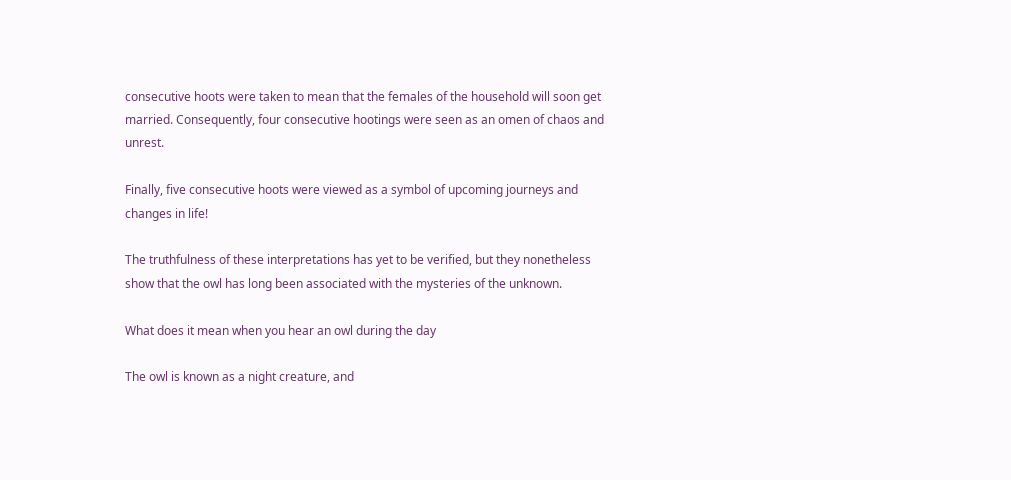consecutive hoots were taken to mean that the females of the household will soon get married. Consequently, four consecutive hootings were seen as an omen of chaos and unrest.

Finally, five consecutive hoots were viewed as a symbol of upcoming journeys and changes in life!

The truthfulness of these interpretations has yet to be verified, but they nonetheless show that the owl has long been associated with the mysteries of the unknown.

What does it mean when you hear an owl during the day

The owl is known as a night creature, and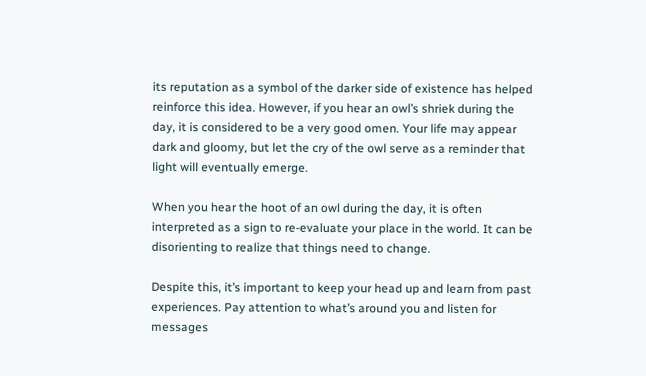its reputation as a symbol of the darker side of existence has helped reinforce this idea. However, if you hear an owl’s shriek during the day, it is considered to be a very good omen. Your life may appear dark and gloomy, but let the cry of the owl serve as a reminder that light will eventually emerge.

When you hear the hoot of an owl during the day, it is often interpreted as a sign to re-evaluate your place in the world. It can be disorienting to realize that things need to change.

Despite this, it’s important to keep your head up and learn from past experiences. Pay attention to what’s around you and listen for messages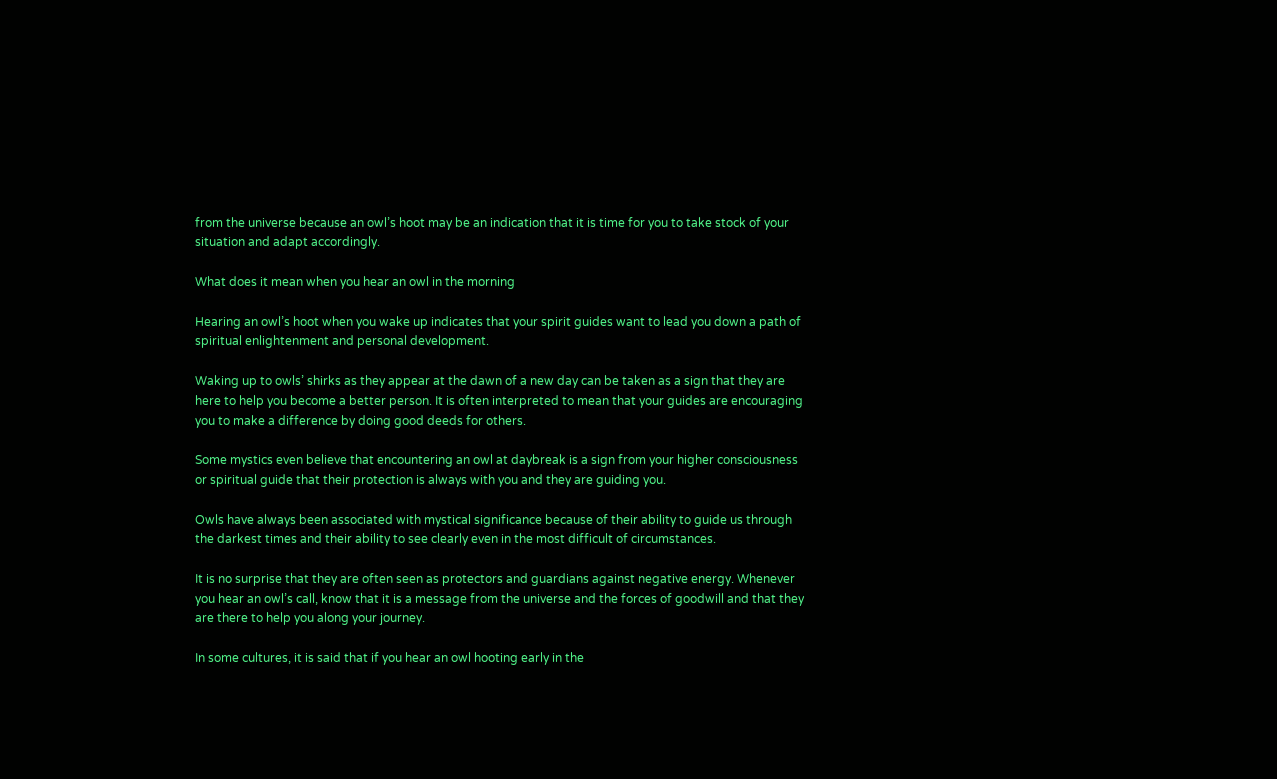from the universe because an owl’s hoot may be an indication that it is time for you to take stock of your situation and adapt accordingly.

What does it mean when you hear an owl in the morning

Hearing an owl’s hoot when you wake up indicates that your spirit guides want to lead you down a path of spiritual enlightenment and personal development.

Waking up to owls’ shirks as they appear at the dawn of a new day can be taken as a sign that they are here to help you become a better person. It is often interpreted to mean that your guides are encouraging you to make a difference by doing good deeds for others.

Some mystics even believe that encountering an owl at daybreak is a sign from your higher consciousness or spiritual guide that their protection is always with you and they are guiding you.

Owls have always been associated with mystical significance because of their ability to guide us through the darkest times and their ability to see clearly even in the most difficult of circumstances.

It is no surprise that they are often seen as protectors and guardians against negative energy. Whenever you hear an owl’s call, know that it is a message from the universe and the forces of goodwill and that they are there to help you along your journey.

In some cultures, it is said that if you hear an owl hooting early in the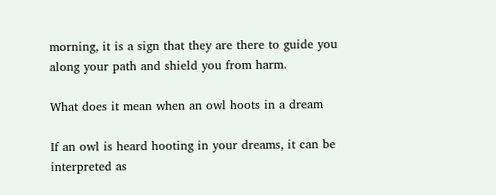morning, it is a sign that they are there to guide you along your path and shield you from harm.

What does it mean when an owl hoots in a dream

If an owl is heard hooting in your dreams, it can be interpreted as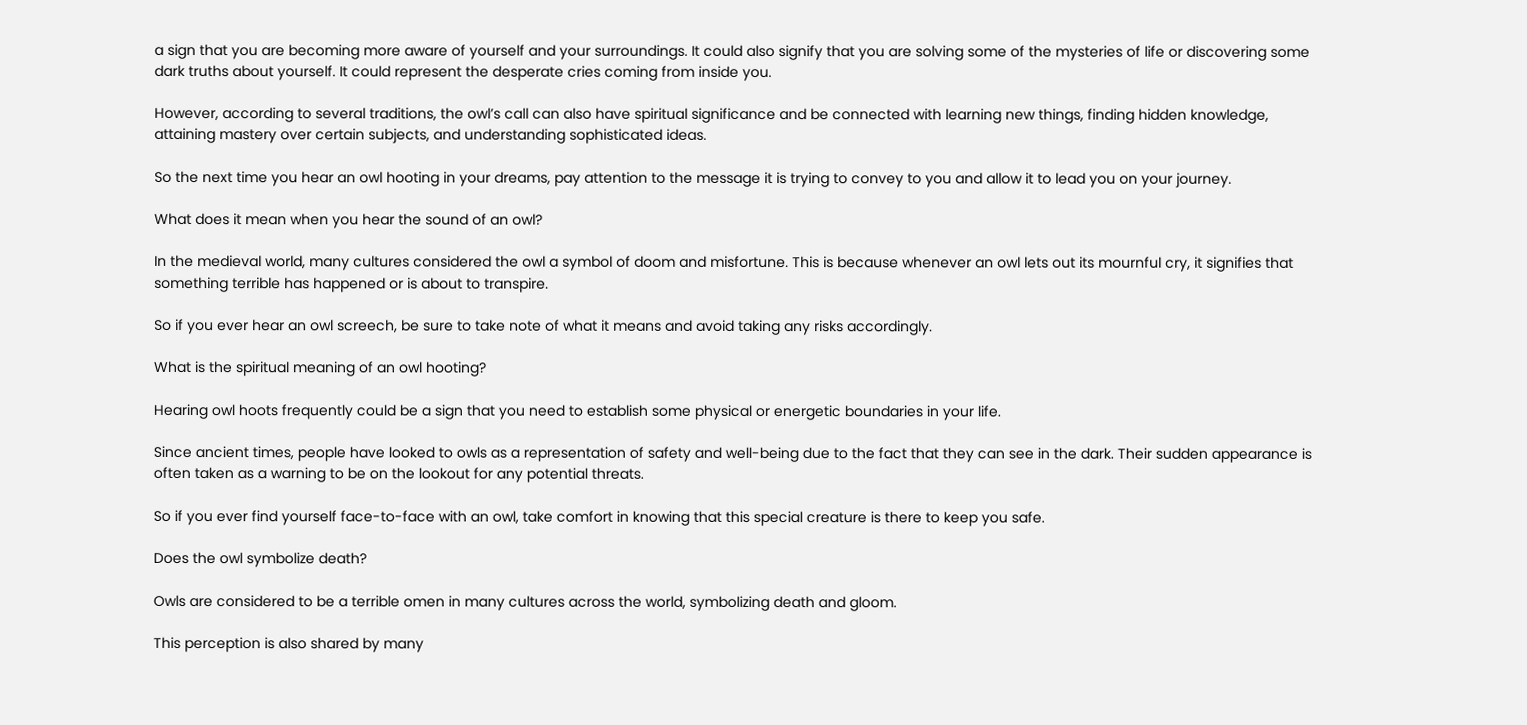a sign that you are becoming more aware of yourself and your surroundings. It could also signify that you are solving some of the mysteries of life or discovering some dark truths about yourself. It could represent the desperate cries coming from inside you.

However, according to several traditions, the owl’s call can also have spiritual significance and be connected with learning new things, finding hidden knowledge, attaining mastery over certain subjects, and understanding sophisticated ideas.

So the next time you hear an owl hooting in your dreams, pay attention to the message it is trying to convey to you and allow it to lead you on your journey.

What does it mean when you hear the sound of an owl?

In the medieval world, many cultures considered the owl a symbol of doom and misfortune. This is because whenever an owl lets out its mournful cry, it signifies that something terrible has happened or is about to transpire.

So if you ever hear an owl screech, be sure to take note of what it means and avoid taking any risks accordingly.

What is the spiritual meaning of an owl hooting?

Hearing owl hoots frequently could be a sign that you need to establish some physical or energetic boundaries in your life.

Since ancient times, people have looked to owls as a representation of safety and well-being due to the fact that they can see in the dark. Their sudden appearance is often taken as a warning to be on the lookout for any potential threats.

So if you ever find yourself face-to-face with an owl, take comfort in knowing that this special creature is there to keep you safe.

Does the owl symbolize death?

Owls are considered to be a terrible omen in many cultures across the world, symbolizing death and gloom.

This perception is also shared by many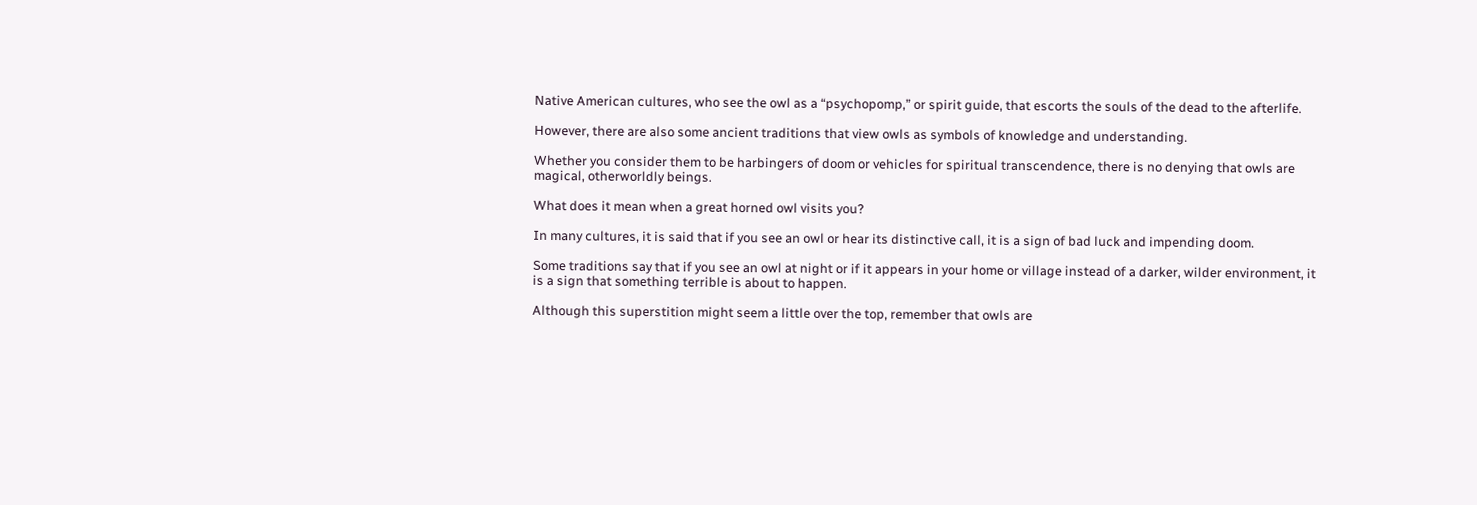Native American cultures, who see the owl as a “psychopomp,” or spirit guide, that escorts the souls of the dead to the afterlife.

However, there are also some ancient traditions that view owls as symbols of knowledge and understanding.

Whether you consider them to be harbingers of doom or vehicles for spiritual transcendence, there is no denying that owls are magical, otherworldly beings.

What does it mean when a great horned owl visits you?

In many cultures, it is said that if you see an owl or hear its distinctive call, it is a sign of bad luck and impending doom.

Some traditions say that if you see an owl at night or if it appears in your home or village instead of a darker, wilder environment, it is a sign that something terrible is about to happen.

Although this superstition might seem a little over the top, remember that owls are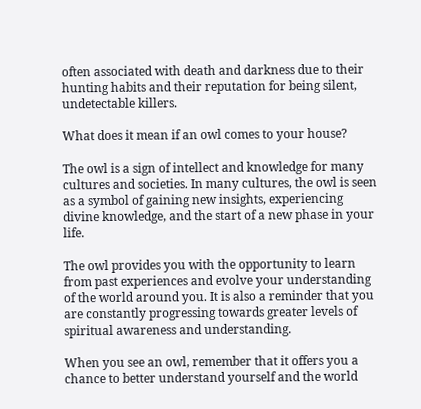often associated with death and darkness due to their hunting habits and their reputation for being silent, undetectable killers.

What does it mean if an owl comes to your house?

The owl is a sign of intellect and knowledge for many cultures and societies. In many cultures, the owl is seen as a symbol of gaining new insights, experiencing divine knowledge, and the start of a new phase in your life.

The owl provides you with the opportunity to learn from past experiences and evolve your understanding of the world around you. It is also a reminder that you are constantly progressing towards greater levels of spiritual awareness and understanding.

When you see an owl, remember that it offers you a chance to better understand yourself and the world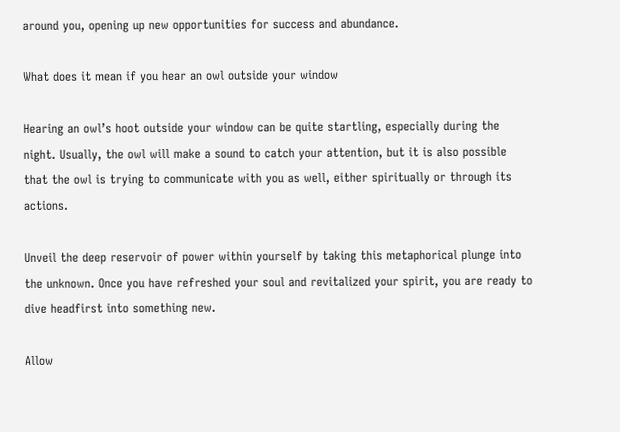around you, opening up new opportunities for success and abundance.

What does it mean if you hear an owl outside your window

Hearing an owl’s hoot outside your window can be quite startling, especially during the night. Usually, the owl will make a sound to catch your attention, but it is also possible that the owl is trying to communicate with you as well, either spiritually or through its actions.

Unveil the deep reservoir of power within yourself by taking this metaphorical plunge into the unknown. Once you have refreshed your soul and revitalized your spirit, you are ready to dive headfirst into something new.

Allow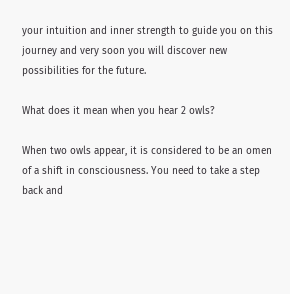your intuition and inner strength to guide you on this journey and very soon you will discover new possibilities for the future.

What does it mean when you hear 2 owls?

When two owls appear, it is considered to be an omen of a shift in consciousness. You need to take a step back and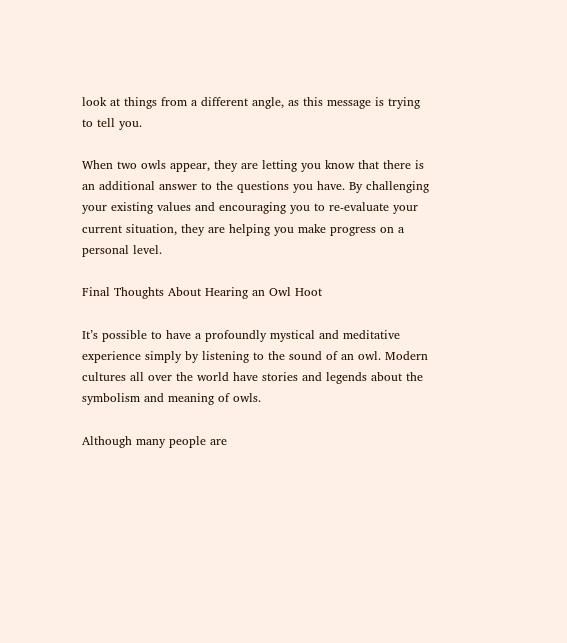look at things from a different angle, as this message is trying to tell you.

When two owls appear, they are letting you know that there is an additional answer to the questions you have. By challenging your existing values and encouraging you to re-evaluate your current situation, they are helping you make progress on a personal level.

Final Thoughts About Hearing an Owl Hoot

It’s possible to have a profoundly mystical and meditative experience simply by listening to the sound of an owl. Modern cultures all over the world have stories and legends about the symbolism and meaning of owls.

Although many people are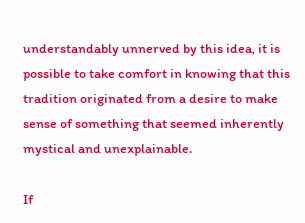understandably unnerved by this idea, it is possible to take comfort in knowing that this tradition originated from a desire to make sense of something that seemed inherently mystical and unexplainable.

If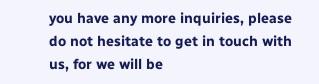you have any more inquiries, please do not hesitate to get in touch with us, for we will be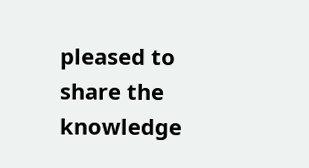pleased to share the knowledge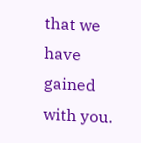that we have gained with you.